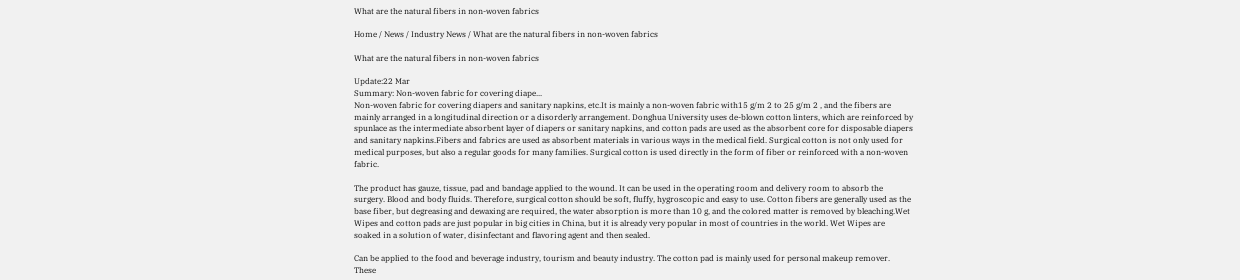What are the natural fibers in non-woven fabrics

Home / News / Industry News / What are the natural fibers in non-woven fabrics

What are the natural fibers in non-woven fabrics

Update:22 Mar
Summary: Non-woven fabric for covering diape...
Non-woven fabric for covering diapers and sanitary napkins, etc.It is mainly a non-woven fabric with15 g/m 2 to 25 g/m 2 , and the fibers are mainly arranged in a longitudinal direction or a disorderly arrangement. Donghua University uses de-blown cotton linters, which are reinforced by spunlace as the intermediate absorbent layer of diapers or sanitary napkins, and cotton pads are used as the absorbent core for disposable diapers and sanitary napkins.Fibers and fabrics are used as absorbent materials in various ways in the medical field. Surgical cotton is not only used for medical purposes, but also a regular goods for many families. Surgical cotton is used directly in the form of fiber or reinforced with a non-woven fabric.

The product has gauze, tissue, pad and bandage applied to the wound. It can be used in the operating room and delivery room to absorb the surgery. Blood and body fluids. Therefore, surgical cotton should be soft, fluffy, hygroscopic and easy to use. Cotton fibers are generally used as the base fiber, but degreasing and dewaxing are required, the water absorption is more than 10 g, and the colored matter is removed by bleaching.Wet Wipes and cotton pads are just popular in big cities in China, but it is already very popular in most of countries in the world. Wet Wipes are soaked in a solution of water, disinfectant and flavoring agent and then sealed.

Can be applied to the food and beverage industry, tourism and beauty industry. The cotton pad is mainly used for personal makeup remover. These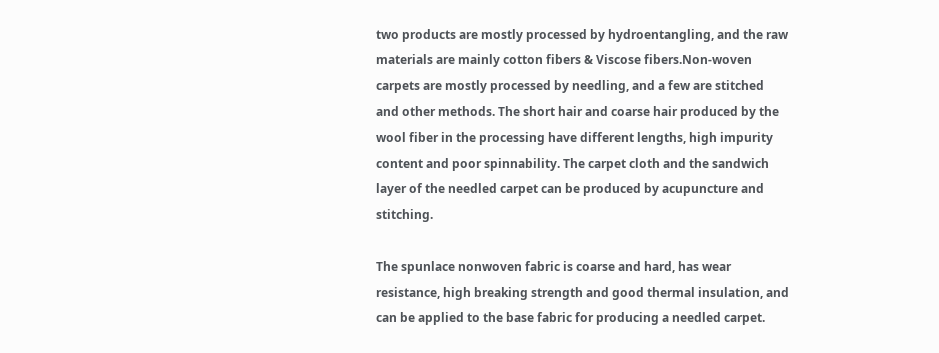two products are mostly processed by hydroentangling, and the raw materials are mainly cotton fibers & Viscose fibers.Non-woven carpets are mostly processed by needling, and a few are stitched and other methods. The short hair and coarse hair produced by the wool fiber in the processing have different lengths, high impurity content and poor spinnability. The carpet cloth and the sandwich layer of the needled carpet can be produced by acupuncture and stitching.

The spunlace nonwoven fabric is coarse and hard, has wear resistance, high breaking strength and good thermal insulation, and can be applied to the base fabric for producing a needled carpet.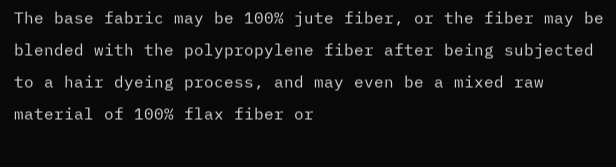The base fabric may be 100% jute fiber, or the fiber may be blended with the polypropylene fiber after being subjected to a hair dyeing process, and may even be a mixed raw material of 100% flax fiber or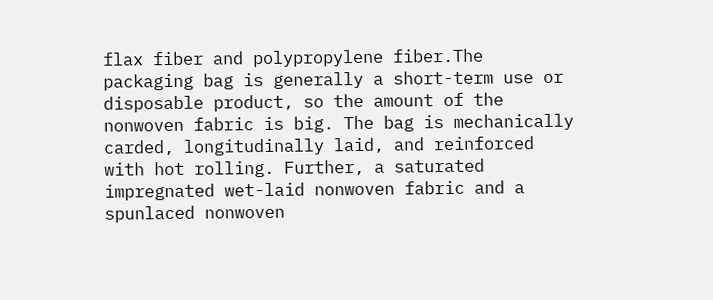flax fiber and polypropylene fiber.The packaging bag is generally a short-term use or disposable product, so the amount of the nonwoven fabric is big. The bag is mechanically carded, longitudinally laid, and reinforced with hot rolling. Further, a saturated impregnated wet-laid nonwoven fabric and a spunlaced nonwoven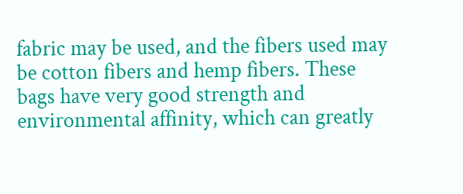fabric may be used, and the fibers used may be cotton fibers and hemp fibers. These bags have very good strength and environmental affinity, which can greatly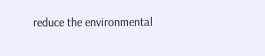reduce the environmental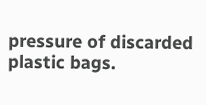pressure of discarded plastic bags.